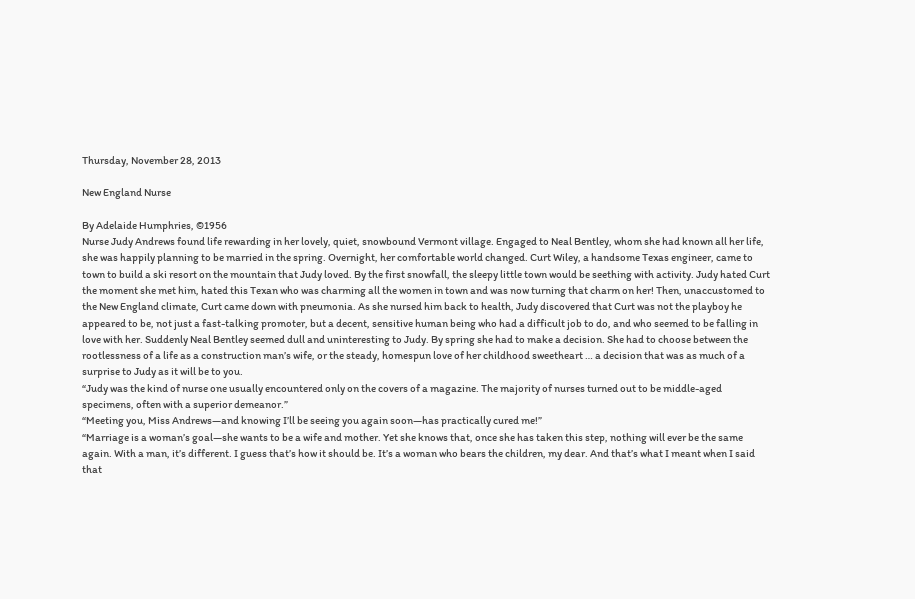Thursday, November 28, 2013

New England Nurse

By Adelaide Humphries, ©1956
Nurse Judy Andrews found life rewarding in her lovely, quiet, snowbound Vermont village. Engaged to Neal Bentley, whom she had known all her life, she was happily planning to be married in the spring. Overnight, her comfortable world changed. Curt Wiley, a handsome Texas engineer, came to town to build a ski resort on the mountain that Judy loved. By the first snowfall, the sleepy little town would be seething with activity. Judy hated Curt the moment she met him, hated this Texan who was charming all the women in town and was now turning that charm on her! Then, unaccustomed to the New England climate, Curt came down with pneumonia. As she nursed him back to health, Judy discovered that Curt was not the playboy he appeared to be, not just a fast-talking promoter, but a decent, sensitive human being who had a difficult job to do, and who seemed to be falling in love with her. Suddenly Neal Bentley seemed dull and uninteresting to Judy. By spring she had to make a decision. She had to choose between the rootlessness of a life as a construction man’s wife, or the steady, homespun love of her childhood sweetheart … a decision that was as much of a surprise to Judy as it will be to you.
“Judy was the kind of nurse one usually encountered only on the covers of a magazine. The majority of nurses turned out to be middle-aged specimens, often with a superior demeanor.”
“Meeting you, Miss Andrews—and knowing I’ll be seeing you again soon—has practically cured me!”
“Marriage is a woman’s goal—she wants to be a wife and mother. Yet she knows that, once she has taken this step, nothing will ever be the same again. With a man, it’s different. I guess that’s how it should be. It’s a woman who bears the children, my dear. And that’s what I meant when I said that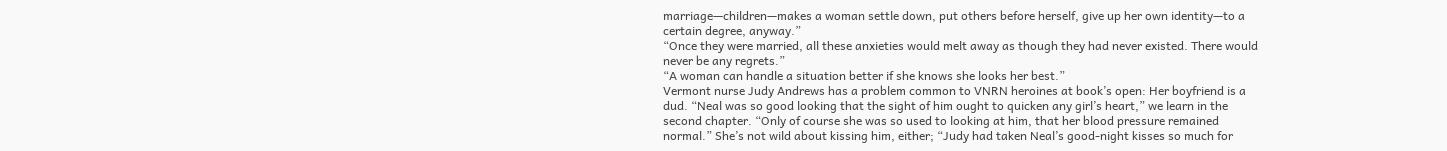marriage—children—makes a woman settle down, put others before herself, give up her own identity—to a certain degree, anyway.”
“Once they were married, all these anxieties would melt away as though they had never existed. There would never be any regrets.”
“A woman can handle a situation better if she knows she looks her best.”
Vermont nurse Judy Andrews has a problem common to VNRN heroines at book’s open: Her boyfriend is a dud. “Neal was so good looking that the sight of him ought to quicken any girl’s heart,” we learn in the second chapter. “Only of course she was so used to looking at him, that her blood pressure remained normal.” She’s not wild about kissing him, either; “Judy had taken Neal’s good-night kisses so much for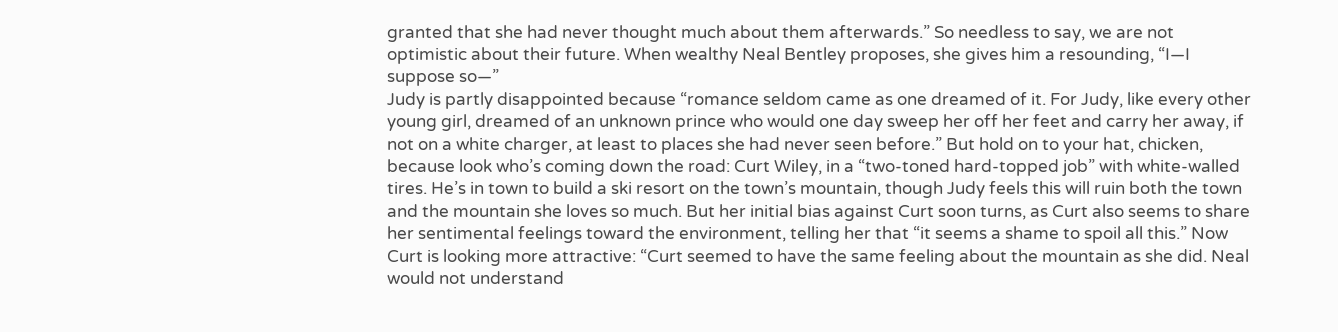granted that she had never thought much about them afterwards.” So needless to say, we are not optimistic about their future. When wealthy Neal Bentley proposes, she gives him a resounding, “I—I suppose so—”
Judy is partly disappointed because “romance seldom came as one dreamed of it. For Judy, like every other young girl, dreamed of an unknown prince who would one day sweep her off her feet and carry her away, if not on a white charger, at least to places she had never seen before.” But hold on to your hat, chicken, because look who’s coming down the road: Curt Wiley, in a “two-toned hard-topped job” with white-walled tires. He’s in town to build a ski resort on the town’s mountain, though Judy feels this will ruin both the town and the mountain she loves so much. But her initial bias against Curt soon turns, as Curt also seems to share her sentimental feelings toward the environment, telling her that “it seems a shame to spoil all this.” Now Curt is looking more attractive: “Curt seemed to have the same feeling about the mountain as she did. Neal would not understand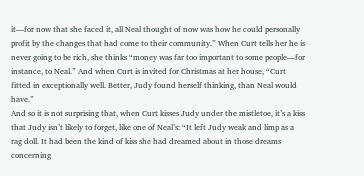it—for now that she faced it, all Neal thought of now was how he could personally profit by the changes that had come to their community.” When Curt tells her he is never going to be rich, she thinks “money was far too important to some people—for instance, to Neal.” And when Curt is invited for Christmas at her house, “Curt fitted in exceptionally well. Better, Judy found herself thinking, than Neal would have.”
And so it is not surprising that, when Curt kisses Judy under the mistletoe, it’s a kiss that Judy isn’t likely to forget, like one of Neal’s: “It left Judy weak and limp as a rag doll. It had been the kind of kiss she had dreamed about in those dreams concerning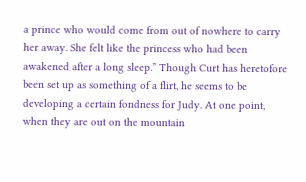a prince who would come from out of nowhere to carry her away. She felt like the princess who had been awakened after a long sleep.” Though Curt has heretofore been set up as something of a flirt, he seems to be developing a certain fondness for Judy. At one point, when they are out on the mountain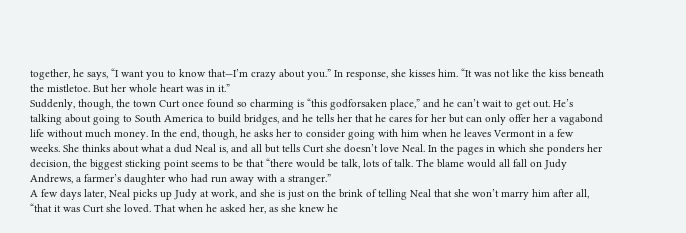together, he says, “I want you to know that—I’m crazy about you.” In response, she kisses him. “It was not like the kiss beneath the mistletoe. But her whole heart was in it.”
Suddenly, though, the town Curt once found so charming is “this godforsaken place,” and he can’t wait to get out. He’s talking about going to South America to build bridges, and he tells her that he cares for her but can only offer her a vagabond life without much money. In the end, though, he asks her to consider going with him when he leaves Vermont in a few weeks. She thinks about what a dud Neal is, and all but tells Curt she doesn’t love Neal. In the pages in which she ponders her decision, the biggest sticking point seems to be that “there would be talk, lots of talk. The blame would all fall on Judy Andrews, a farmer’s daughter who had run away with a stranger.”
A few days later, Neal picks up Judy at work, and she is just on the brink of telling Neal that she won’t marry him after all, “that it was Curt she loved. That when he asked her, as she knew he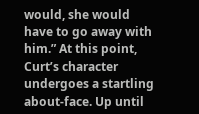would, she would have to go away with him.” At this point, Curt’s character undergoes a startling about-face. Up until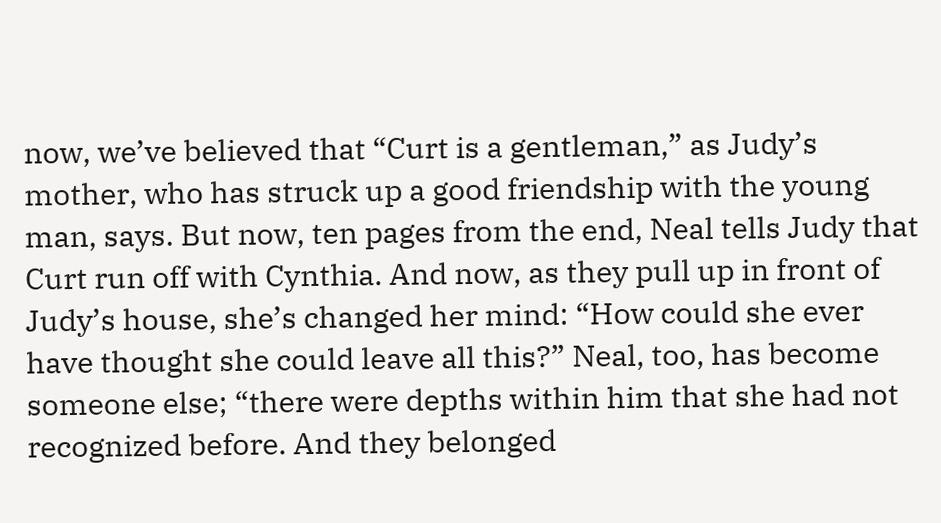now, we’ve believed that “Curt is a gentleman,” as Judy’s mother, who has struck up a good friendship with the young man, says. But now, ten pages from the end, Neal tells Judy that Curt run off with Cynthia. And now, as they pull up in front of Judy’s house, she’s changed her mind: “How could she ever have thought she could leave all this?” Neal, too, has become someone else; “there were depths within him that she had not recognized before. And they belonged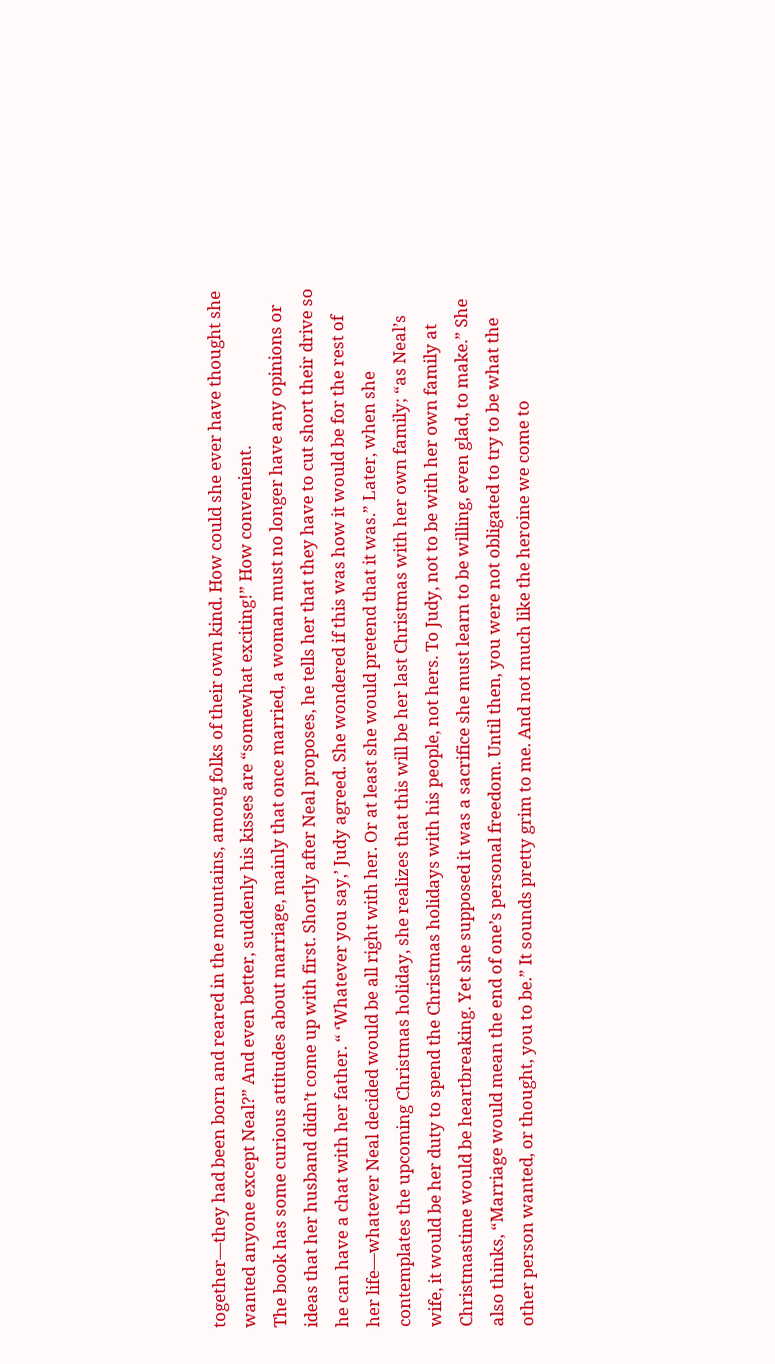together—they had been born and reared in the mountains, among folks of their own kind. How could she ever have thought she wanted anyone except Neal?” And even better, suddenly his kisses are “somewhat exciting!” How convenient.
The book has some curious attitudes about marriage, mainly that once married, a woman must no longer have any opinions or ideas that her husband didn’t come up with first. Shortly after Neal proposes, he tells her that they have to cut short their drive so he can have a chat with her father. “ ‘Whatever you say,’ Judy agreed. She wondered if this was how it would be for the rest of her life—whatever Neal decided would be all right with her. Or at least she would pretend that it was.” Later, when she contemplates the upcoming Christmas holiday, she realizes that this will be her last Christmas with her own family; “as Neal’s wife, it would be her duty to spend the Christmas holidays with his people, not hers. To Judy, not to be with her own family at Christmastime would be heartbreaking. Yet she supposed it was a sacrifice she must learn to be willing, even glad, to make.” She also thinks, “Marriage would mean the end of one’s personal freedom. Until then, you were not obligated to try to be what the other person wanted, or thought, you to be.” It sounds pretty grim to me. And not much like the heroine we come to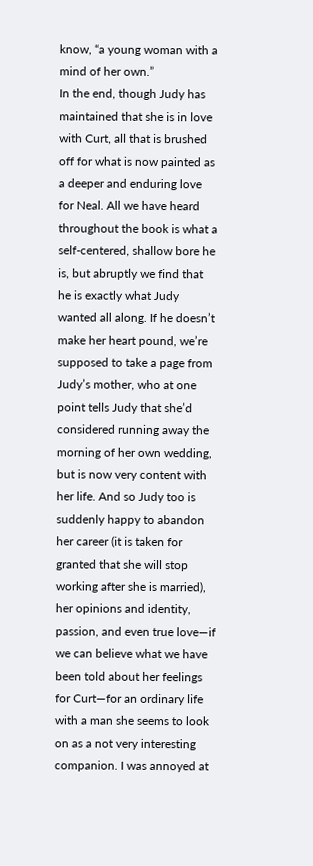know, “a young woman with a mind of her own.”
In the end, though Judy has maintained that she is in love with Curt, all that is brushed off for what is now painted as a deeper and enduring love for Neal. All we have heard throughout the book is what a self-centered, shallow bore he is, but abruptly we find that he is exactly what Judy wanted all along. If he doesn’t make her heart pound, we’re supposed to take a page from Judy’s mother, who at one point tells Judy that she’d considered running away the morning of her own wedding, but is now very content with her life. And so Judy too is suddenly happy to abandon her career (it is taken for granted that she will stop working after she is married), her opinions and identity, passion, and even true love—if we can believe what we have been told about her feelings for Curt—for an ordinary life with a man she seems to look on as a not very interesting companion. I was annoyed at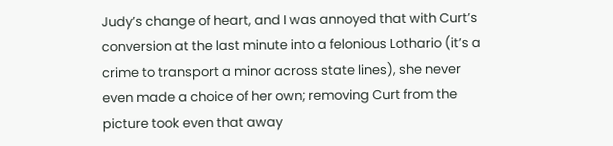Judy’s change of heart, and I was annoyed that with Curt’s conversion at the last minute into a felonious Lothario (it’s a crime to transport a minor across state lines), she never even made a choice of her own; removing Curt from the picture took even that away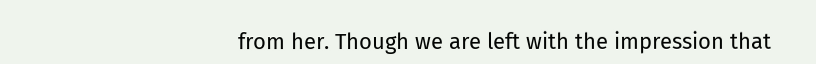from her. Though we are left with the impression that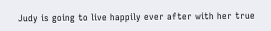Judy is going to live happily ever after with her true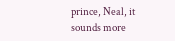prince, Neal, it sounds more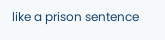like a prison sentence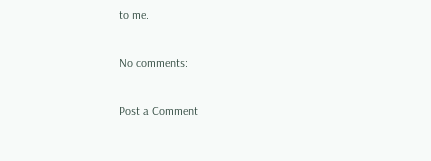to me.

No comments:

Post a Comment